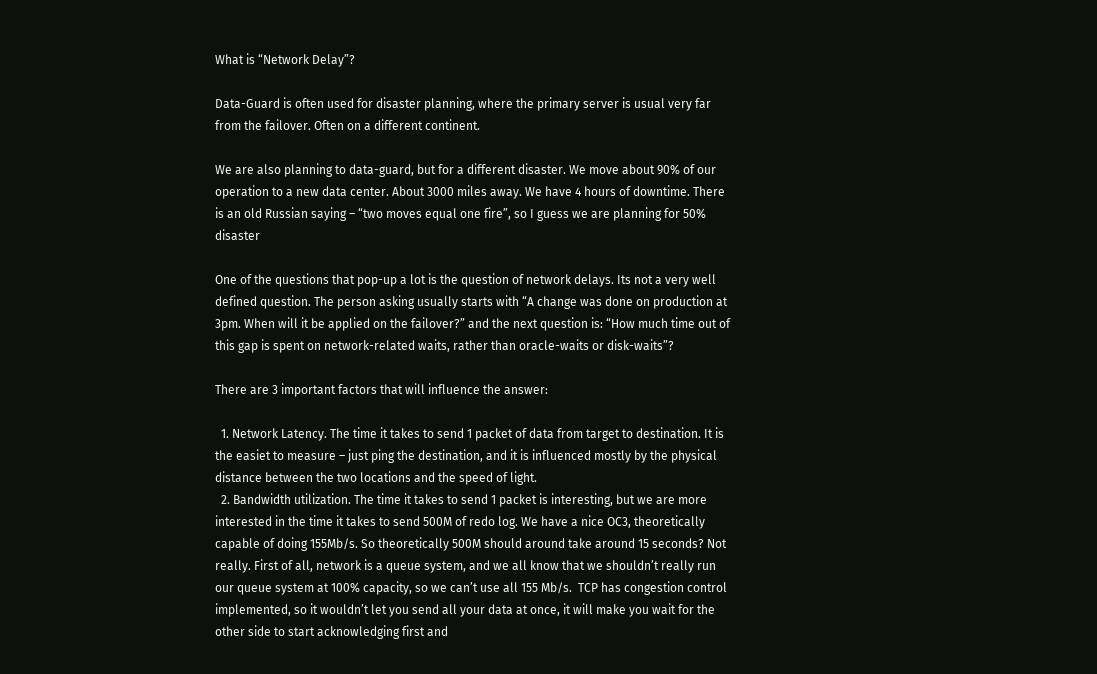What is “Network Delay”?

Data-Guard is often used for disaster planning, where the primary server is usual very far from the failover. Often on a different continent.

We are also planning to data-guard, but for a different disaster. We move about 90% of our operation to a new data center. About 3000 miles away. We have 4 hours of downtime. There is an old Russian saying – “two moves equal one fire”, so I guess we are planning for 50% disaster

One of the questions that pop-up a lot is the question of network delays. Its not a very well defined question. The person asking usually starts with “A change was done on production at 3pm. When will it be applied on the failover?” and the next question is: “How much time out of this gap is spent on network-related waits, rather than oracle-waits or disk-waits”?

There are 3 important factors that will influence the answer:

  1. Network Latency. The time it takes to send 1 packet of data from target to destination. It is the easiet to measure – just ping the destination, and it is influenced mostly by the physical distance between the two locations and the speed of light.
  2. Bandwidth utilization. The time it takes to send 1 packet is interesting, but we are more interested in the time it takes to send 500M of redo log. We have a nice OC3, theoretically capable of doing 155Mb/s. So theoretically 500M should around take around 15 seconds? Not really. First of all, network is a queue system, and we all know that we shouldn’t really run our queue system at 100% capacity, so we can’t use all 155 Mb/s.  TCP has congestion control implemented, so it wouldn’t let you send all your data at once, it will make you wait for the other side to start acknowledging first and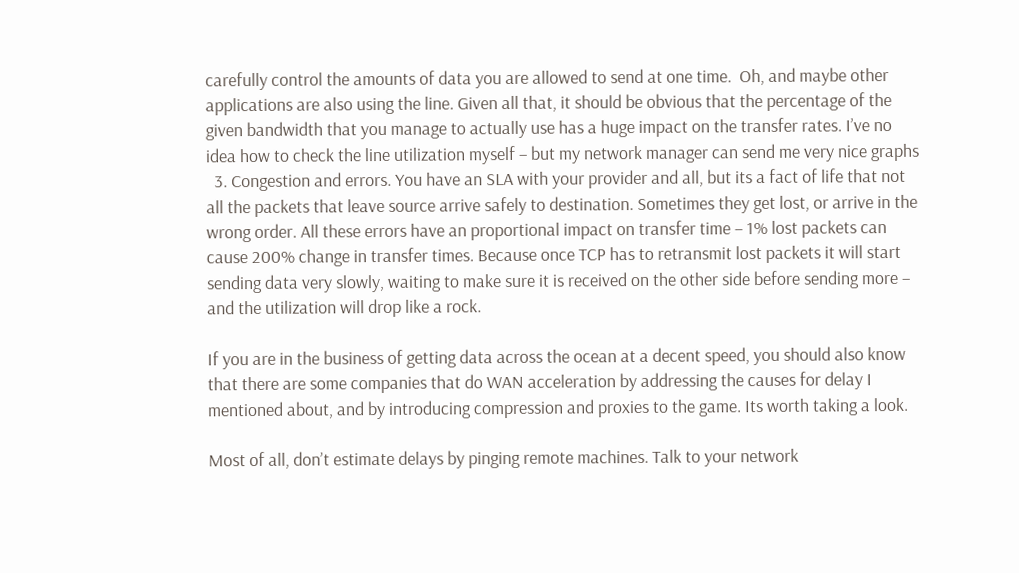carefully control the amounts of data you are allowed to send at one time.  Oh, and maybe other applications are also using the line. Given all that, it should be obvious that the percentage of the given bandwidth that you manage to actually use has a huge impact on the transfer rates. I’ve no idea how to check the line utilization myself – but my network manager can send me very nice graphs
  3. Congestion and errors. You have an SLA with your provider and all, but its a fact of life that not all the packets that leave source arrive safely to destination. Sometimes they get lost, or arrive in the wrong order. All these errors have an proportional impact on transfer time – 1% lost packets can cause 200% change in transfer times. Because once TCP has to retransmit lost packets it will start sending data very slowly, waiting to make sure it is received on the other side before sending more – and the utilization will drop like a rock.

If you are in the business of getting data across the ocean at a decent speed, you should also know that there are some companies that do WAN acceleration by addressing the causes for delay I mentioned about, and by introducing compression and proxies to the game. Its worth taking a look.

Most of all, don’t estimate delays by pinging remote machines. Talk to your network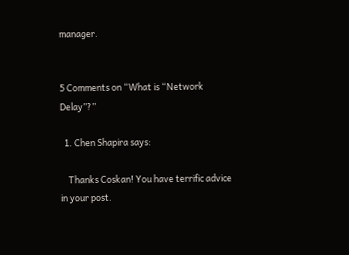manager.


5 Comments on “What is “Network Delay”?”

  1. Chen Shapira says:

    Thanks Coskan! You have terrific advice in your post.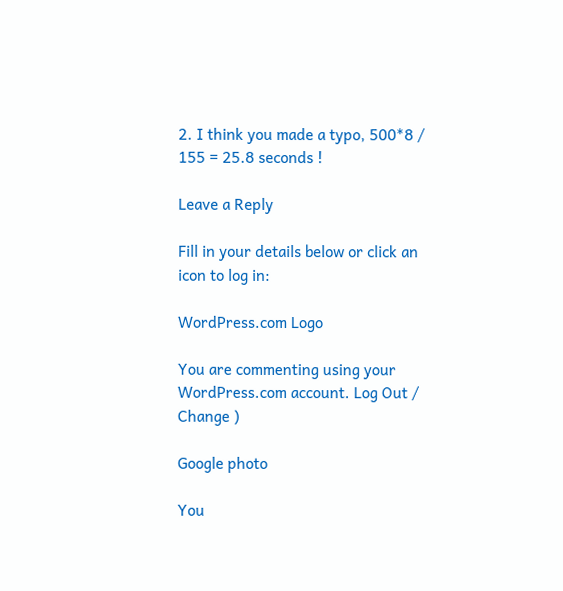2. I think you made a typo, 500*8 / 155 = 25.8 seconds !

Leave a Reply

Fill in your details below or click an icon to log in:

WordPress.com Logo

You are commenting using your WordPress.com account. Log Out /  Change )

Google photo

You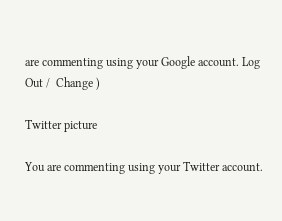are commenting using your Google account. Log Out /  Change )

Twitter picture

You are commenting using your Twitter account.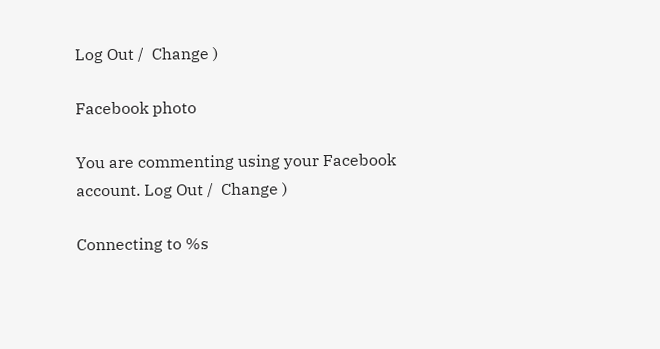Log Out /  Change )

Facebook photo

You are commenting using your Facebook account. Log Out /  Change )

Connecting to %s